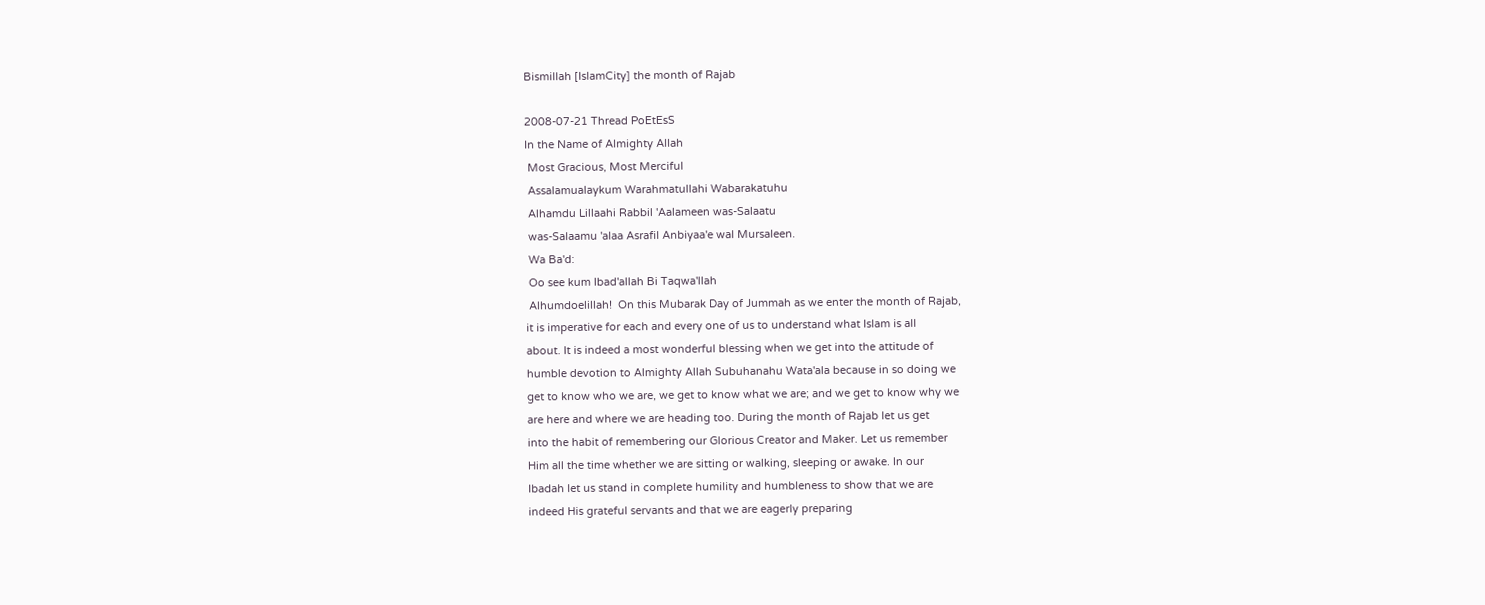Bismillah [IslamCity] the month of Rajab

2008-07-21 Thread PoEtEsS
In the Name of Almighty Allah
 Most Gracious, Most Merciful
 Assalamualaykum Warahmatullahi Wabarakatuhu
 Alhamdu Lillaahi Rabbil 'Aalameen was-Salaatu
 was-Salaamu 'alaa Asrafil Anbiyaa'e wal Mursaleen.
 Wa Ba'd:
 Oo see kum Ibad'allah Bi Taqwa'llah
 Alhumdoelillah!  On this Mubarak Day of Jummah as we enter the month of Rajab,
it is imperative for each and every one of us to understand what Islam is all
about. It is indeed a most wonderful blessing when we get into the attitude of
humble devotion to Almighty Allah Subuhanahu Wata'ala because in so doing we
get to know who we are, we get to know what we are; and we get to know why we
are here and where we are heading too. During the month of Rajab let us get
into the habit of remembering our Glorious Creator and Maker. Let us remember
Him all the time whether we are sitting or walking, sleeping or awake. In our
Ibadah let us stand in complete humility and humbleness to show that we are
indeed His grateful servants and that we are eagerly preparing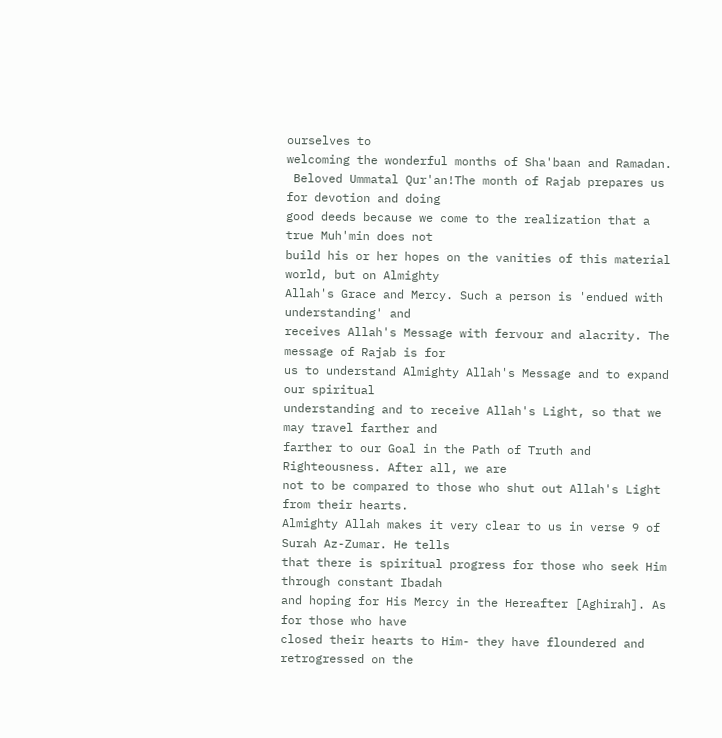ourselves to
welcoming the wonderful months of Sha'baan and Ramadan.
 Beloved Ummatal Qur'an!The month of Rajab prepares us for devotion and doing
good deeds because we come to the realization that a true Muh'min does not
build his or her hopes on the vanities of this material world, but on Almighty
Allah's Grace and Mercy. Such a person is 'endued with understanding' and
receives Allah's Message with fervour and alacrity. The message of Rajab is for
us to understand Almighty Allah's Message and to expand our spiritual
understanding and to receive Allah's Light, so that we may travel farther and
farther to our Goal in the Path of Truth and Righteousness. After all, we are
not to be compared to those who shut out Allah's Light from their hearts.
Almighty Allah makes it very clear to us in verse 9 of Surah Az-Zumar. He tells
that there is spiritual progress for those who seek Him through constant Ibadah
and hoping for His Mercy in the Hereafter [Aghirah]. As for those who have
closed their hearts to Him- they have floundered and retrogressed on the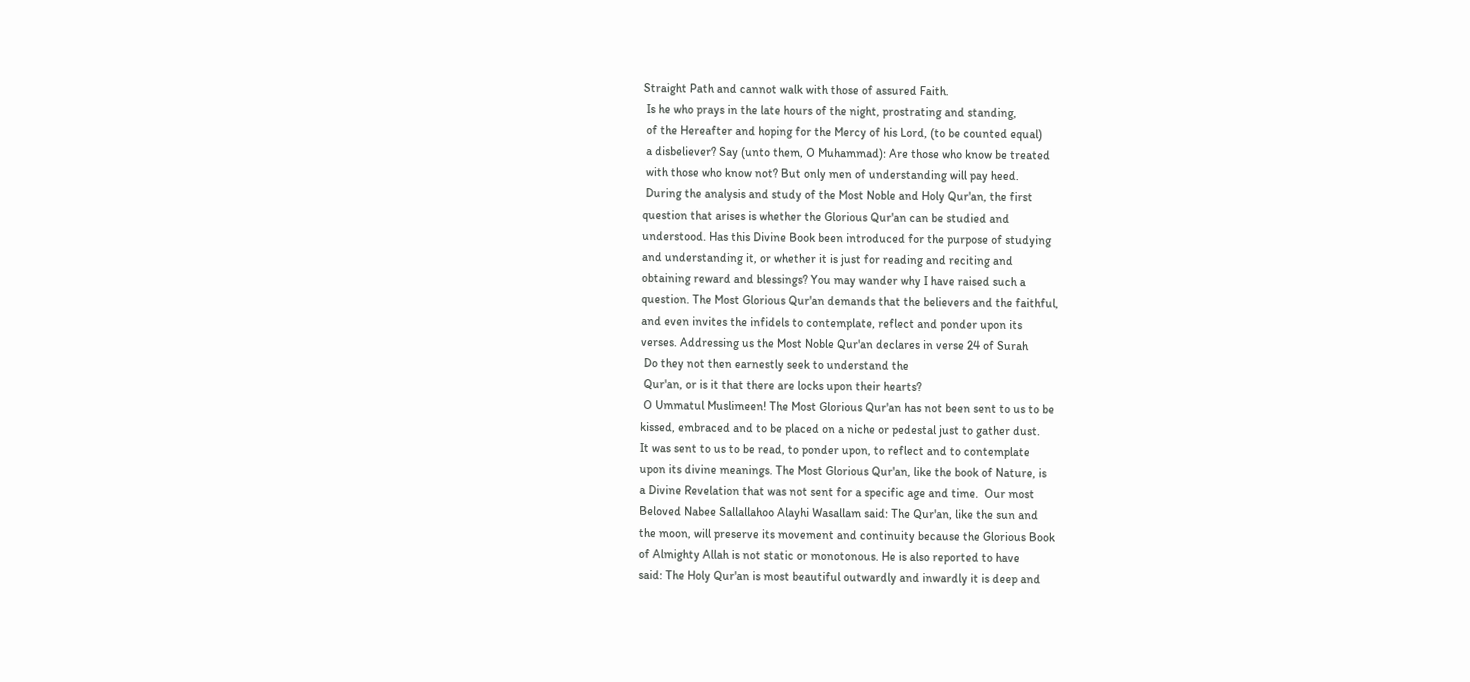Straight Path and cannot walk with those of assured Faith.
 Is he who prays in the late hours of the night, prostrating and standing,
 of the Hereafter and hoping for the Mercy of his Lord, (to be counted equal)
 a disbeliever? Say (unto them, O Muhammad): Are those who know be treated
 with those who know not? But only men of understanding will pay heed.
 During the analysis and study of the Most Noble and Holy Qur'an, the first
question that arises is whether the Glorious Qur'an can be studied and
understood. Has this Divine Book been introduced for the purpose of studying
and understanding it, or whether it is just for reading and reciting and
obtaining reward and blessings? You may wander why I have raised such a
question. The Most Glorious Qur'an demands that the believers and the faithful,
and even invites the infidels to contemplate, reflect and ponder upon its
verses. Addressing us the Most Noble Qur'an declares in verse 24 of Surah
 Do they not then earnestly seek to understand the
 Qur'an, or is it that there are locks upon their hearts?
 O Ummatul Muslimeen! The Most Glorious Qur'an has not been sent to us to be
kissed, embraced and to be placed on a niche or pedestal just to gather dust.
It was sent to us to be read, to ponder upon, to reflect and to contemplate
upon its divine meanings. The Most Glorious Qur'an, like the book of Nature, is
a Divine Revelation that was not sent for a specific age and time.  Our most
Beloved Nabee Sallallahoo Alayhi Wasallam said: The Qur'an, like the sun and
the moon, will preserve its movement and continuity because the Glorious Book
of Almighty Allah is not static or monotonous. He is also reported to have
said: The Holy Qur'an is most beautiful outwardly and inwardly it is deep and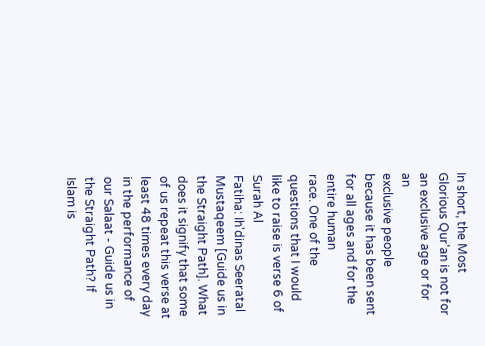In short, the Most Glorious Qur'an is not for an exclusive age or for an
exclusive people because it has been sent for all ages and for the entire human
race. One of the questions that I would like to raise is verse 6 of Surah Al
Fatiha: Ih'dinas Seeratal Mustaqeem [Guide us in the Straight Path]. What
does it signify that some of us repeat this verse at least 48 times every day
in the performance of our Salaat - Guide us in the Straight Path? If Islam is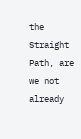the Straight Path, are we not already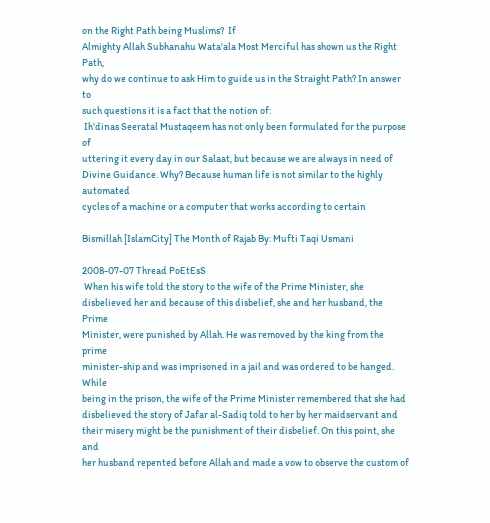on the Right Path being Muslims?  If
Almighty Allah Subhanahu Wata'ala Most Merciful has shown us the Right Path,
why do we continue to ask Him to guide us in the Straight Path? In answer to
such questions it is a fact that the notion of:
 Ih'dinas Seeratal Mustaqeem has not only been formulated for the purpose of
uttering it every day in our Salaat, but because we are always in need of
Divine Guidance. Why? Because human life is not similar to the highly automated
cycles of a machine or a computer that works according to certain

Bismillah [IslamCity] The Month of Rajab By: Mufti Taqi Usmani

2008-07-07 Thread PoEtEsS
 When his wife told the story to the wife of the Prime Minister, she
disbelieved her and because of this disbelief, she and her husband, the Prime
Minister, were punished by Allah. He was removed by the king from the prime
minister-ship and was imprisoned in a jail and was ordered to be hanged. While
being in the prison, the wife of the Prime Minister remembered that she had
disbelieved the story of Jafar al-Sadiq told to her by her maidservant and
their misery might be the punishment of their disbelief. On this point, she and
her husband repented before Allah and made a vow to observe the custom of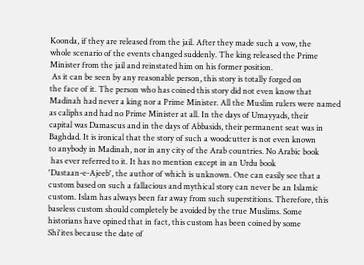Koonda, if they are released from the jail. After they made such a vow, the
whole scenario of the events changed suddenly. The king released the Prime
Minister from the jail and reinstated him on his former position.
 As it can be seen by any reasonable person, this story is totally forged on
the face of it. The person who has coined this story did not even know that
Madinah had never a king nor a Prime Minister. All the Muslim rulers were named
as caliphs and had no Prime Minister at all. In the days of Umayyads, their
capital was Damascus and in the days of Abbasids, their permanent seat was in
Baghdad. It is ironical that the story of such a woodcutter is not even known
to anybody in Madinah, nor in any city of the Arab countries. No Arabic book
 has ever referred to it. It has no mention except in an Urdu book
'Dastaan-e-Ajeeb', the author of which is unknown. One can easily see that a
custom based on such a fallacious and mythical story can never be an Islamic
custom. Islam has always been far away from such superstitions. Therefore, this
baseless custom should completely be avoided by the true Muslims. Some
historians have opined that in fact, this custom has been coined by some
Shi'ites because the date of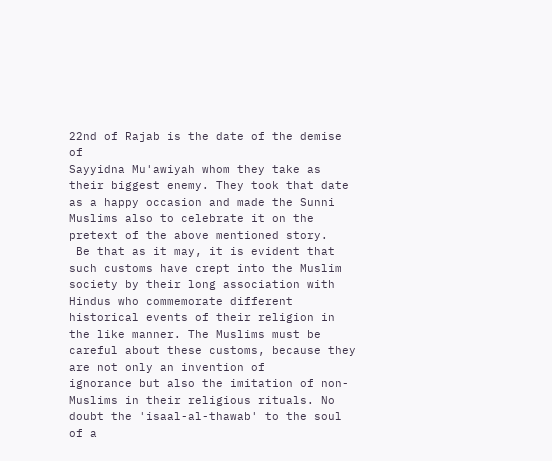22nd of Rajab is the date of the demise of
Sayyidna Mu'awiyah whom they take as their biggest enemy. They took that date
as a happy occasion and made the Sunni Muslims also to celebrate it on the
pretext of the above mentioned story.
 Be that as it may, it is evident that such customs have crept into the Muslim
society by their long association with Hindus who commemorate different
historical events of their religion in the like manner. The Muslims must be
careful about these customs, because they are not only an invention of
ignorance but also the imitation of non-Muslims in their religious rituals. No
doubt the 'isaal-al-thawab' to the soul of a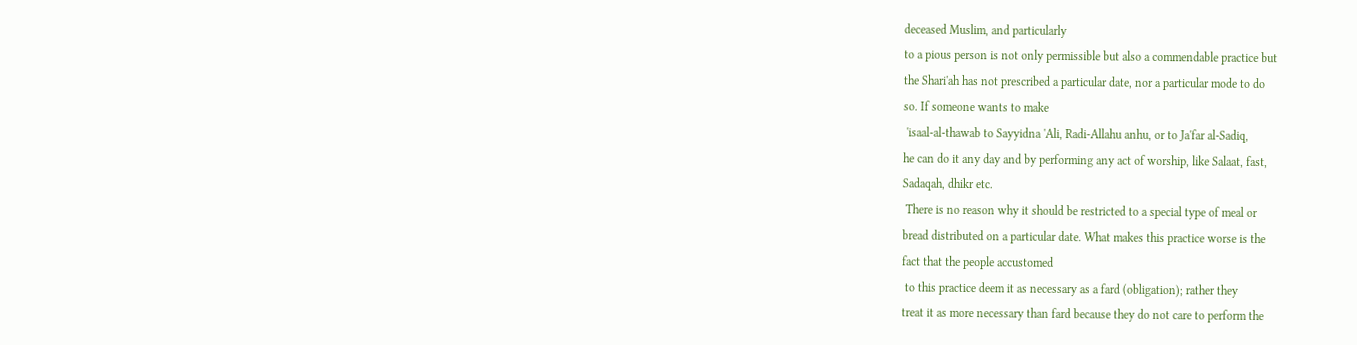deceased Muslim, and particularly
to a pious person is not only permissible but also a commendable practice but
the Shari'ah has not prescribed a particular date, nor a particular mode to do
so. If someone wants to make
 'isaal-al-thawab to Sayyidna 'Ali, Radi-Allahu anhu, or to Ja'far al-Sadiq,
he can do it any day and by performing any act of worship, like Salaat, fast,
Sadaqah, dhikr etc.
 There is no reason why it should be restricted to a special type of meal or
bread distributed on a particular date. What makes this practice worse is the
fact that the people accustomed
 to this practice deem it as necessary as a fard (obligation); rather they
treat it as more necessary than fard because they do not care to perform the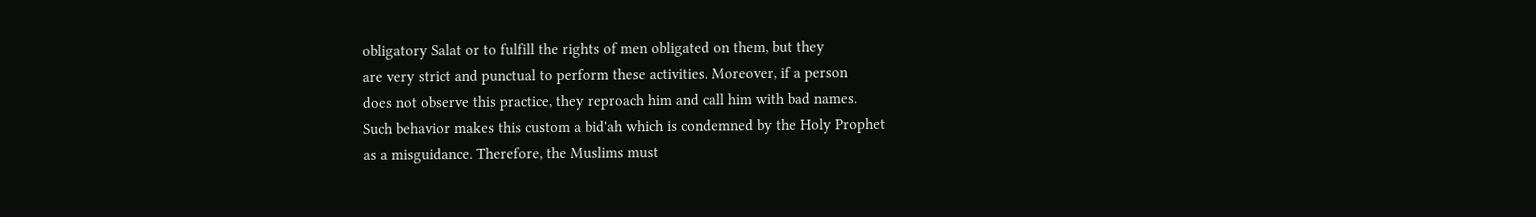obligatory Salat or to fulfill the rights of men obligated on them, but they
are very strict and punctual to perform these activities. Moreover, if a person
does not observe this practice, they reproach him and call him with bad names.
Such behavior makes this custom a bid'ah which is condemned by the Holy Prophet
as a misguidance. Therefore, the Muslims must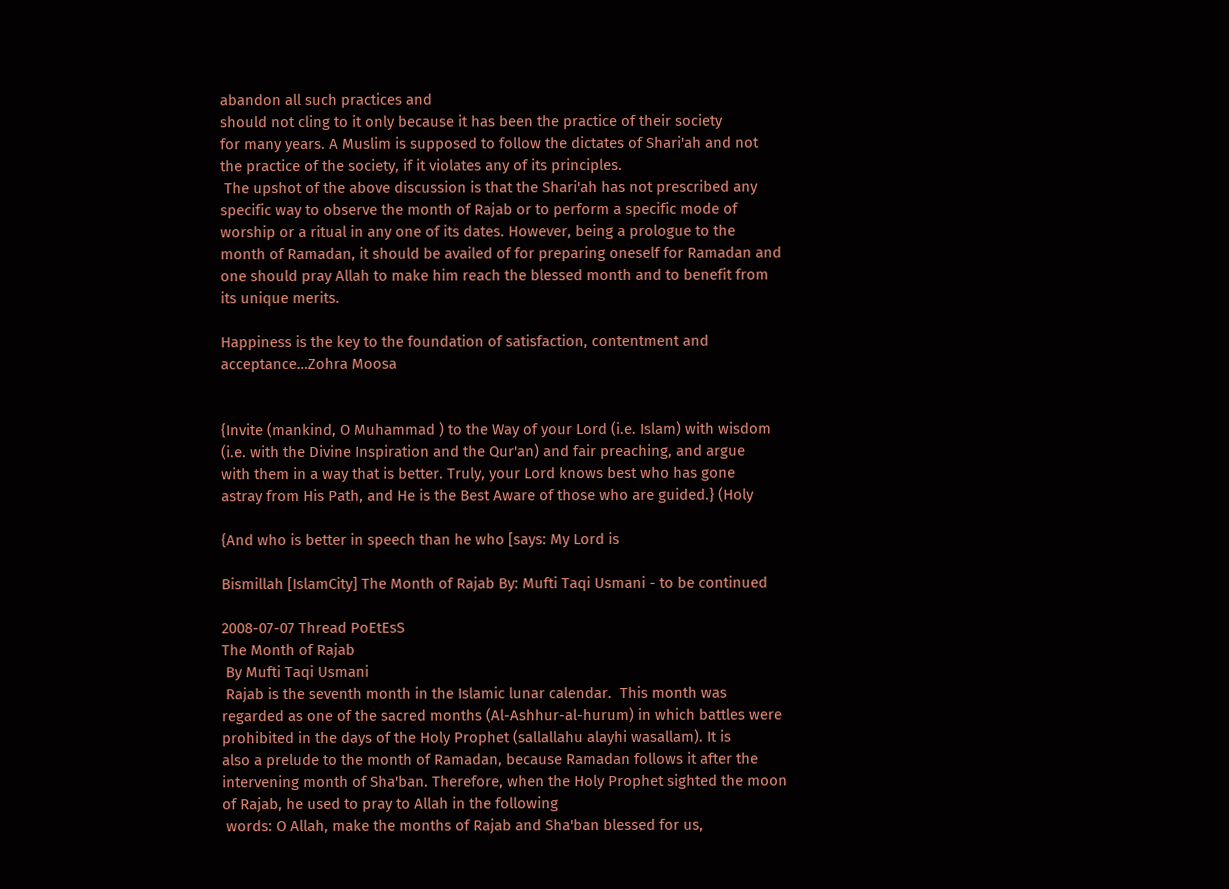abandon all such practices and
should not cling to it only because it has been the practice of their society
for many years. A Muslim is supposed to follow the dictates of Shari'ah and not
the practice of the society, if it violates any of its principles.
 The upshot of the above discussion is that the Shari'ah has not prescribed any
specific way to observe the month of Rajab or to perform a specific mode of
worship or a ritual in any one of its dates. However, being a prologue to the
month of Ramadan, it should be availed of for preparing oneself for Ramadan and
one should pray Allah to make him reach the blessed month and to benefit from
its unique merits.

Happiness is the key to the foundation of satisfaction, contentment and
acceptance…Zohra Moosa


{Invite (mankind, O Muhammad ) to the Way of your Lord (i.e. Islam) with wisdom
(i.e. with the Divine Inspiration and the Qur'an) and fair preaching, and argue
with them in a way that is better. Truly, your Lord knows best who has gone
astray from His Path, and He is the Best Aware of those who are guided.} (Holy

{And who is better in speech than he who [says: My Lord is

Bismillah [IslamCity] The Month of Rajab By: Mufti Taqi Usmani - to be continued

2008-07-07 Thread PoEtEsS
The Month of Rajab
 By Mufti Taqi Usmani
 Rajab is the seventh month in the Islamic lunar calendar.  This month was
regarded as one of the sacred months (Al-Ashhur-al-hurum) in which battles were
prohibited in the days of the Holy Prophet (sallallahu alayhi wasallam). It is
also a prelude to the month of Ramadan, because Ramadan follows it after the
intervening month of Sha'ban. Therefore, when the Holy Prophet sighted the moon
of Rajab, he used to pray to Allah in the following
 words: O Allah, make the months of Rajab and Sha'ban blessed for us,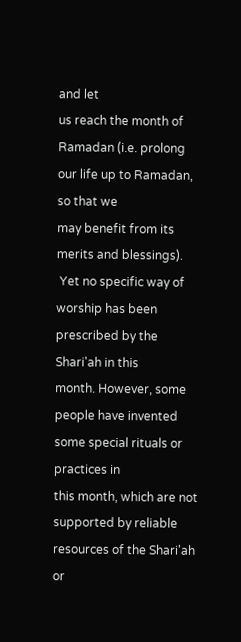and let
us reach the month of Ramadan (i.e. prolong our life up to Ramadan, so that we
may benefit from its merits and blessings).
 Yet no specific way of worship has been prescribed by the Shari'ah in this
month. However, some people have invented some special rituals or practices in
this month, which are not supported by reliable resources of the Shari'ah or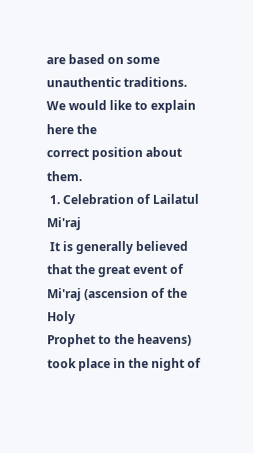are based on some unauthentic traditions. We would like to explain here the
correct position about them.
 1. Celebration of Lailatul Mi'raj
 It is generally believed that the great event of Mi'raj (ascension of the Holy
Prophet to the heavens) took place in the night of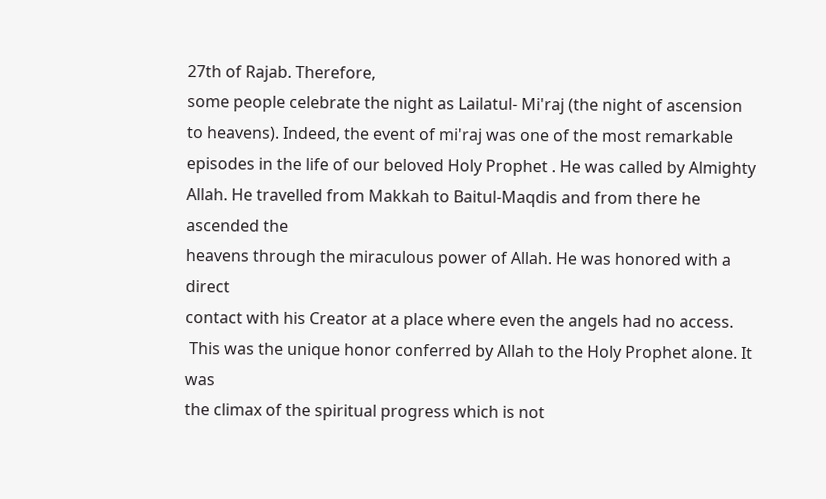27th of Rajab. Therefore,
some people celebrate the night as Lailatul- Mi'raj (the night of ascension
to heavens). Indeed, the event of mi'raj was one of the most remarkable
episodes in the life of our beloved Holy Prophet . He was called by Almighty
Allah. He travelled from Makkah to Baitul-Maqdis and from there he ascended the
heavens through the miraculous power of Allah. He was honored with a direct
contact with his Creator at a place where even the angels had no access.
 This was the unique honor conferred by Allah to the Holy Prophet alone. It was
the climax of the spiritual progress which is not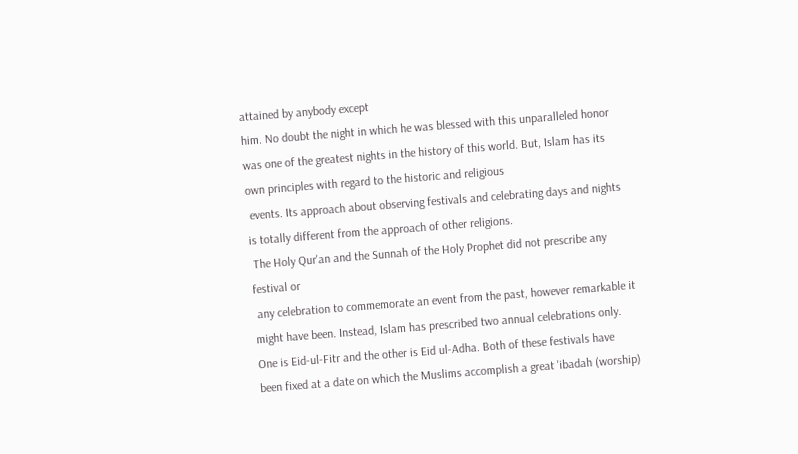attained by anybody except
him. No doubt the night in which he was blessed with this unparalleled honor
was one of the greatest nights in the history of this world. But, Islam has its
own principles with regard to the historic and religious
 events. Its approach about observing festivals and celebrating days and nights
is totally different from the approach of other religions.
 The Holy Qur'an and the Sunnah of the Holy Prophet did not prescribe any
festival or
 any celebration to commemorate an event from the past, however remarkable it
might have been. Instead, Islam has prescribed two annual celebrations only.
One is Eid-ul-Fitr and the other is Eid ul-Adha. Both of these festivals have
been fixed at a date on which the Muslims accomplish a great 'ibadah (worship)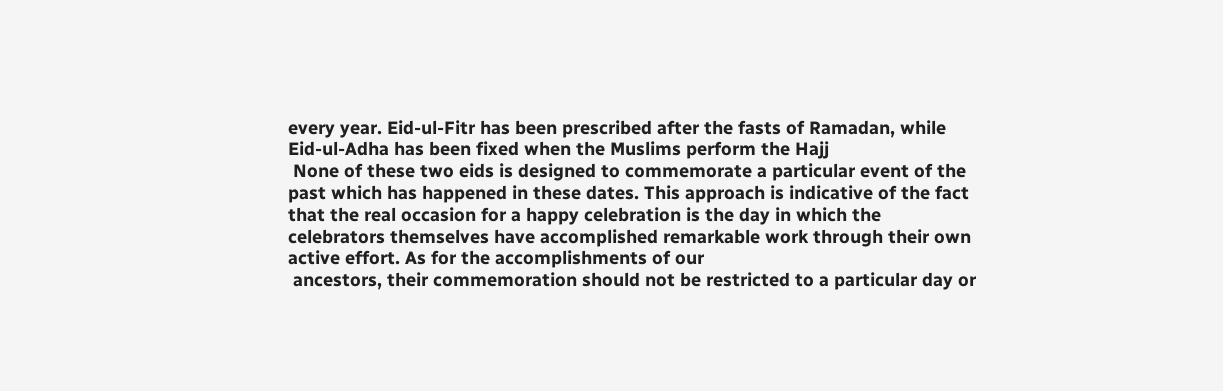every year. Eid-ul-Fitr has been prescribed after the fasts of Ramadan, while
Eid-ul-Adha has been fixed when the Muslims perform the Hajj
 None of these two eids is designed to commemorate a particular event of the
past which has happened in these dates. This approach is indicative of the fact
that the real occasion for a happy celebration is the day in which the
celebrators themselves have accomplished remarkable work through their own
active effort. As for the accomplishments of our
 ancestors, their commemoration should not be restricted to a particular day or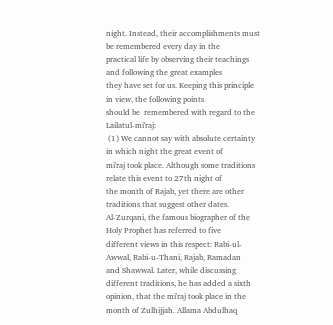night. Instead, their accomplishments must be remembered every day in the
practical life by observing their teachings and following the great examples
they have set for us. Keeping this principle in view, the following points
should be  remembered with regard to the Lailatul-mi'raj:
 (1) We cannot say with absolute certainty in which night the great event of
mi'raj took place. Although some traditions relate this event to 27th night of
the month of Rajab, yet there are other traditions that suggest other dates.
Al-Zurqani, the famous biographer of the Holy Prophet has referred to five
different views in this respect: Rabi-ul-Awwal, Rabi-u-Thani, Rajab, Ramadan
and Shawwal. Later, while discussing different traditions, he has added a sixth
opinion, that the mi'raj took place in the month of Zulhijjah. Allama Abdulhaq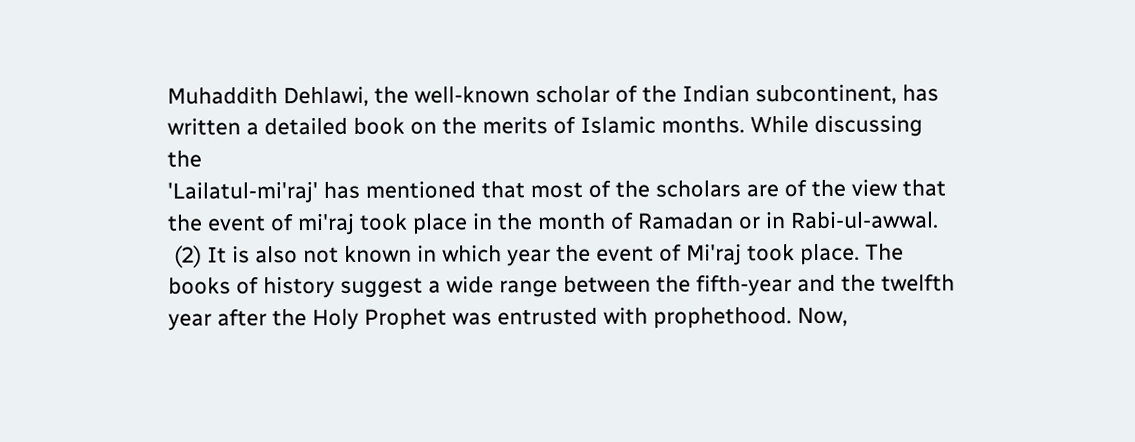Muhaddith Dehlawi, the well-known scholar of the Indian subcontinent, has
written a detailed book on the merits of Islamic months. While discussing the
'Lailatul-mi'raj' has mentioned that most of the scholars are of the view that
the event of mi'raj took place in the month of Ramadan or in Rabi-ul-awwal.
 (2) It is also not known in which year the event of Mi'raj took place. The
books of history suggest a wide range between the fifth-year and the twelfth
year after the Holy Prophet was entrusted with prophethood. Now,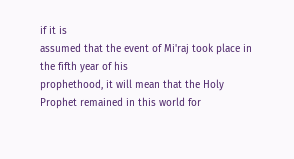if it is
assumed that the event of Mi'raj took place in the fifth year of his
prophethood, it will mean that the Holy Prophet remained in this world for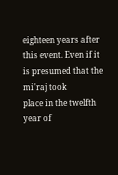eighteen years after this event. Even if it is presumed that the mi'raj took
place in the twelfth year of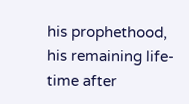his prophethood, his remaining life-time after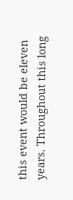this event would be eleven years. Throughout this long